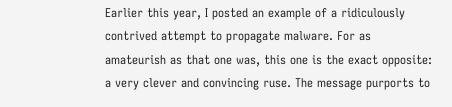Earlier this year, I posted an example of a ridiculously contrived attempt to propagate malware. For as amateurish as that one was, this one is the exact opposite: a very clever and convincing ruse. The message purports to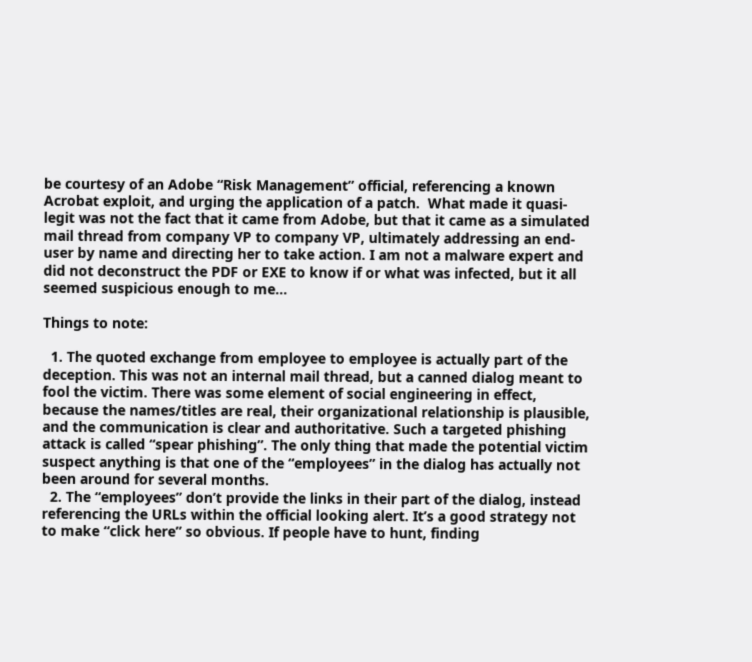be courtesy of an Adobe “Risk Management” official, referencing a known Acrobat exploit, and urging the application of a patch.  What made it quasi-legit was not the fact that it came from Adobe, but that it came as a simulated mail thread from company VP to company VP, ultimately addressing an end-user by name and directing her to take action. I am not a malware expert and did not deconstruct the PDF or EXE to know if or what was infected, but it all seemed suspicious enough to me…

Things to note:

  1. The quoted exchange from employee to employee is actually part of the deception. This was not an internal mail thread, but a canned dialog meant to fool the victim. There was some element of social engineering in effect, because the names/titles are real, their organizational relationship is plausible, and the communication is clear and authoritative. Such a targeted phishing attack is called “spear phishing”. The only thing that made the potential victim suspect anything is that one of the “employees” in the dialog has actually not been around for several months.
  2. The “employees” don’t provide the links in their part of the dialog, instead referencing the URLs within the official looking alert. It’s a good strategy not to make “click here” so obvious. If people have to hunt, finding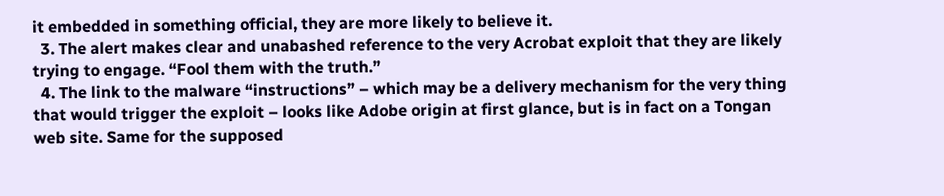it embedded in something official, they are more likely to believe it.
  3. The alert makes clear and unabashed reference to the very Acrobat exploit that they are likely trying to engage. “Fool them with the truth.”
  4. The link to the malware “instructions” – which may be a delivery mechanism for the very thing that would trigger the exploit – looks like Adobe origin at first glance, but is in fact on a Tongan web site. Same for the supposed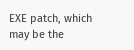EXE patch, which may be the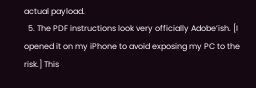actual payload.
  5. The PDF instructions look very officially Adobe’ish. [I opened it on my iPhone to avoid exposing my PC to the risk.] This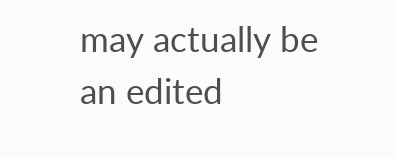may actually be an edited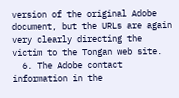version of the original Adobe document, but the URLs are again very clearly directing the victim to the Tongan web site.
  6. The Adobe contact information in the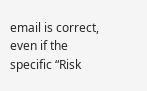email is correct, even if the specific “Risk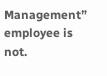Management” employee is not.